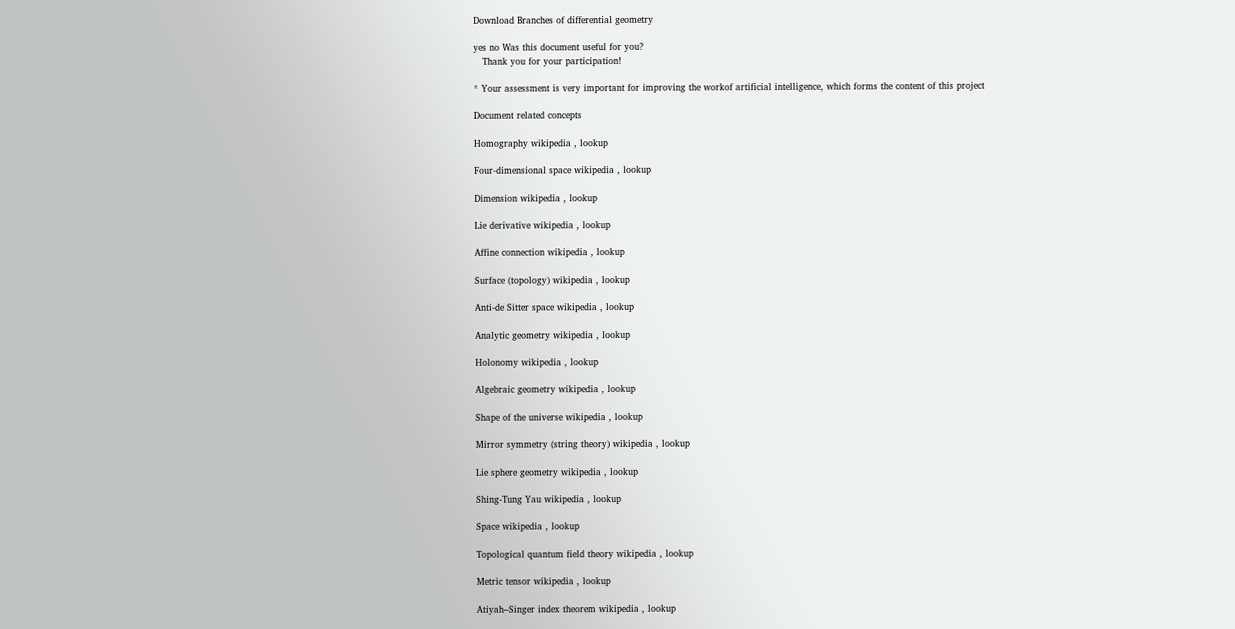Download Branches of differential geometry

yes no Was this document useful for you?
   Thank you for your participation!

* Your assessment is very important for improving the workof artificial intelligence, which forms the content of this project

Document related concepts

Homography wikipedia , lookup

Four-dimensional space wikipedia , lookup

Dimension wikipedia , lookup

Lie derivative wikipedia , lookup

Affine connection wikipedia , lookup

Surface (topology) wikipedia , lookup

Anti-de Sitter space wikipedia , lookup

Analytic geometry wikipedia , lookup

Holonomy wikipedia , lookup

Algebraic geometry wikipedia , lookup

Shape of the universe wikipedia , lookup

Mirror symmetry (string theory) wikipedia , lookup

Lie sphere geometry wikipedia , lookup

Shing-Tung Yau wikipedia , lookup

Space wikipedia , lookup

Topological quantum field theory wikipedia , lookup

Metric tensor wikipedia , lookup

Atiyah–Singer index theorem wikipedia , lookup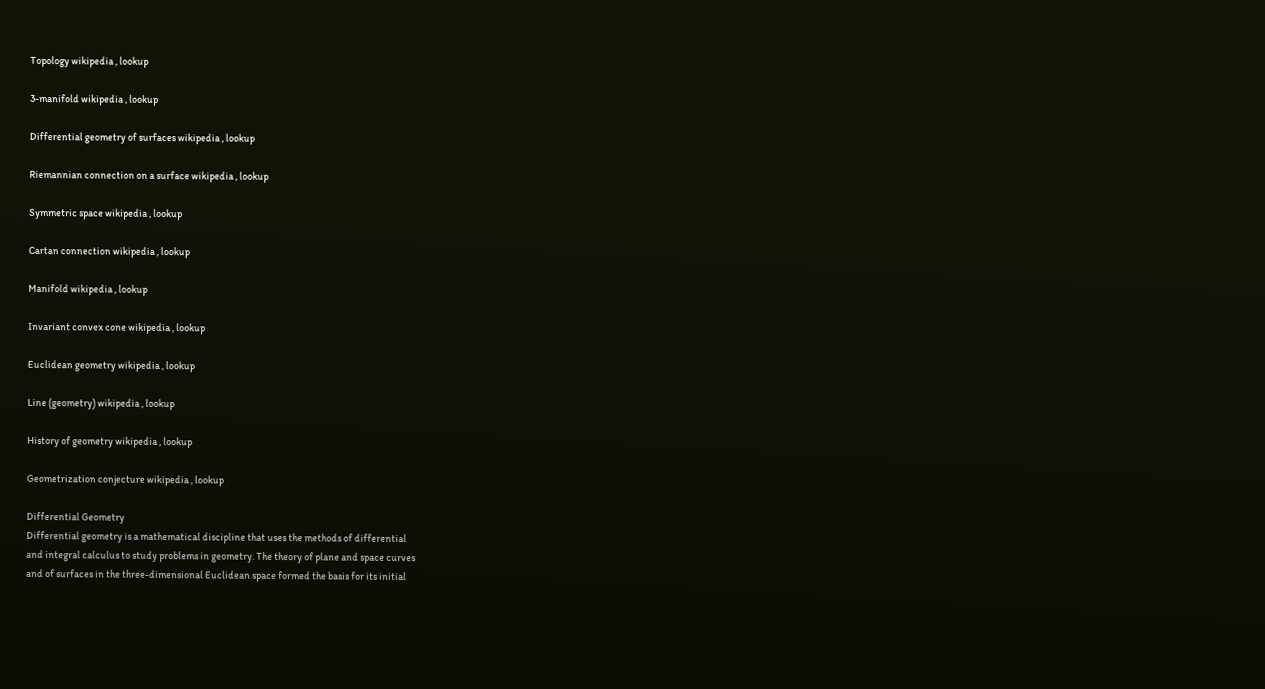Topology wikipedia , lookup

3-manifold wikipedia , lookup

Differential geometry of surfaces wikipedia , lookup

Riemannian connection on a surface wikipedia , lookup

Symmetric space wikipedia , lookup

Cartan connection wikipedia , lookup

Manifold wikipedia , lookup

Invariant convex cone wikipedia , lookup

Euclidean geometry wikipedia , lookup

Line (geometry) wikipedia , lookup

History of geometry wikipedia , lookup

Geometrization conjecture wikipedia , lookup

Differential Geometry
Differential geometry is a mathematical discipline that uses the methods of differential
and integral calculus to study problems in geometry. The theory of plane and space curves
and of surfaces in the three-dimensional Euclidean space formed the basis for its initial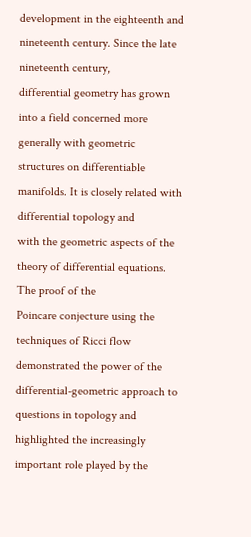development in the eighteenth and nineteenth century. Since the late nineteenth century,
differential geometry has grown into a field concerned more generally with geometric
structures on differentiable manifolds. It is closely related with differential topology and
with the geometric aspects of the theory of differential equations. The proof of the
Poincare conjecture using the techniques of Ricci flow demonstrated the power of the
differential-geometric approach to questions in topology and highlighted the increasingly
important role played by the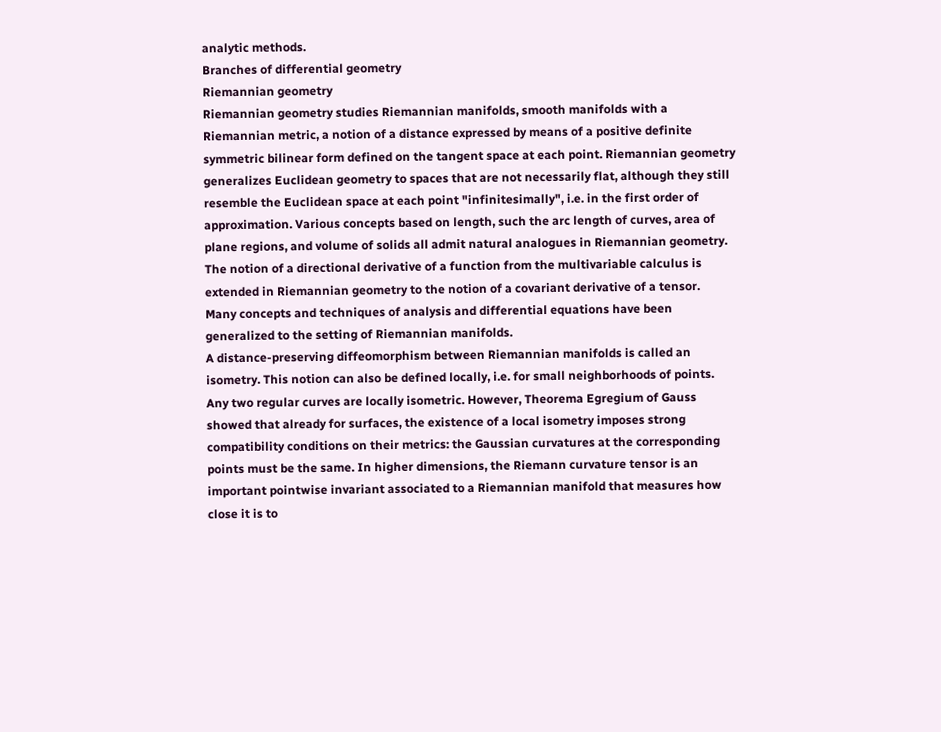analytic methods.
Branches of differential geometry
Riemannian geometry
Riemannian geometry studies Riemannian manifolds, smooth manifolds with a
Riemannian metric, a notion of a distance expressed by means of a positive definite
symmetric bilinear form defined on the tangent space at each point. Riemannian geometry
generalizes Euclidean geometry to spaces that are not necessarily flat, although they still
resemble the Euclidean space at each point "infinitesimally", i.e. in the first order of
approximation. Various concepts based on length, such the arc length of curves, area of
plane regions, and volume of solids all admit natural analogues in Riemannian geometry.
The notion of a directional derivative of a function from the multivariable calculus is
extended in Riemannian geometry to the notion of a covariant derivative of a tensor.
Many concepts and techniques of analysis and differential equations have been
generalized to the setting of Riemannian manifolds.
A distance-preserving diffeomorphism between Riemannian manifolds is called an
isometry. This notion can also be defined locally, i.e. for small neighborhoods of points.
Any two regular curves are locally isometric. However, Theorema Egregium of Gauss
showed that already for surfaces, the existence of a local isometry imposes strong
compatibility conditions on their metrics: the Gaussian curvatures at the corresponding
points must be the same. In higher dimensions, the Riemann curvature tensor is an
important pointwise invariant associated to a Riemannian manifold that measures how
close it is to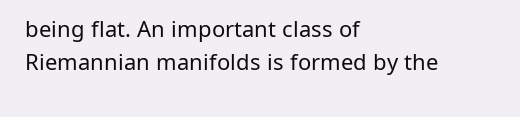being flat. An important class of Riemannian manifolds is formed by the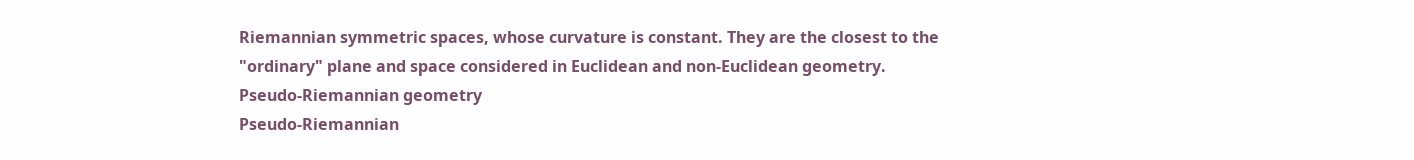Riemannian symmetric spaces, whose curvature is constant. They are the closest to the
"ordinary" plane and space considered in Euclidean and non-Euclidean geometry.
Pseudo-Riemannian geometry
Pseudo-Riemannian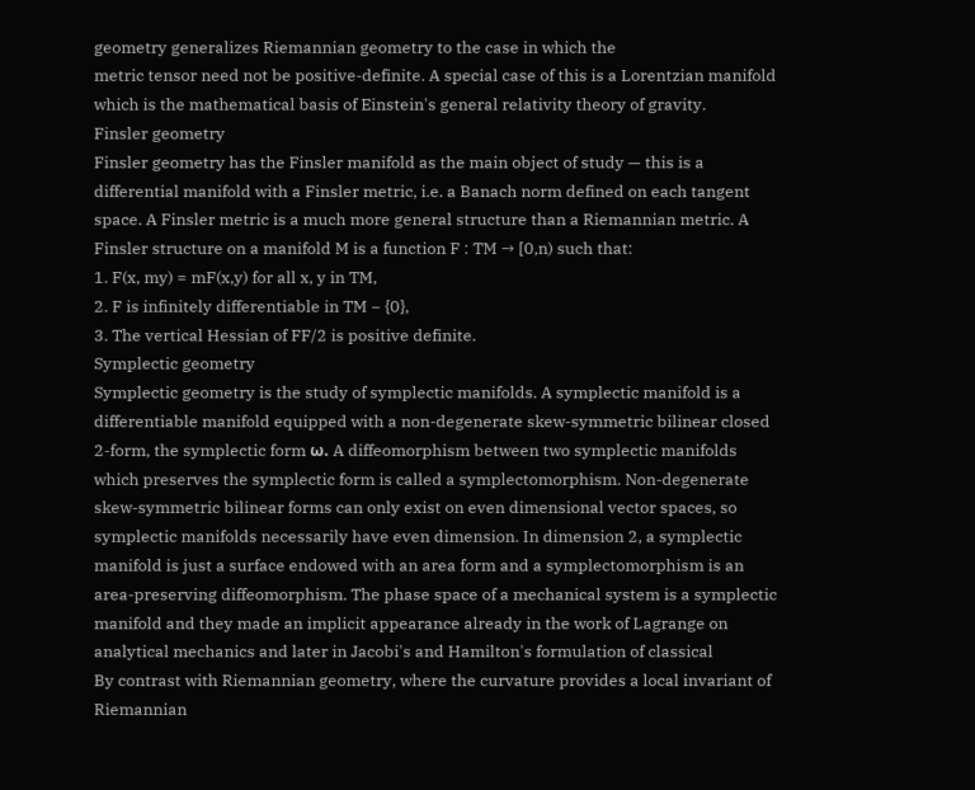geometry generalizes Riemannian geometry to the case in which the
metric tensor need not be positive-definite. A special case of this is a Lorentzian manifold
which is the mathematical basis of Einstein's general relativity theory of gravity.
Finsler geometry
Finsler geometry has the Finsler manifold as the main object of study — this is a
differential manifold with a Finsler metric, i.e. a Banach norm defined on each tangent
space. A Finsler metric is a much more general structure than a Riemannian metric. A
Finsler structure on a manifold M is a function F : TM → [0,n) such that:
1. F(x, my) = mF(x,y) for all x, y in TM,
2. F is infinitely differentiable in TM − {0},
3. The vertical Hessian of FF/2 is positive definite.
Symplectic geometry
Symplectic geometry is the study of symplectic manifolds. A symplectic manifold is a
differentiable manifold equipped with a non-degenerate skew-symmetric bilinear closed
2-form, the symplectic form ω. A diffeomorphism between two symplectic manifolds
which preserves the symplectic form is called a symplectomorphism. Non-degenerate
skew-symmetric bilinear forms can only exist on even dimensional vector spaces, so
symplectic manifolds necessarily have even dimension. In dimension 2, a symplectic
manifold is just a surface endowed with an area form and a symplectomorphism is an
area-preserving diffeomorphism. The phase space of a mechanical system is a symplectic
manifold and they made an implicit appearance already in the work of Lagrange on
analytical mechanics and later in Jacobi's and Hamilton's formulation of classical
By contrast with Riemannian geometry, where the curvature provides a local invariant of
Riemannian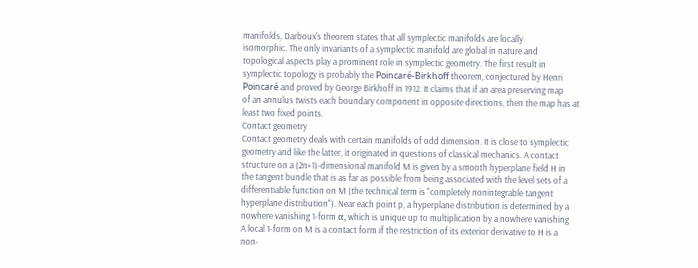manifolds, Darboux's theorem states that all symplectic manifolds are locally
isomorphic. The only invariants of a symplectic manifold are global in nature and
topological aspects play a prominent role in symplectic geometry. The first result in
symplectic topology is probably the Poincaré-Birkhoff theorem, conjectured by Henri
Poincaré and proved by George Birkhoff in 1912. It claims that if an area preserving map
of an annulus twists each boundary component in opposite directions, then the map has at
least two fixed points.
Contact geometry
Contact geometry deals with certain manifolds of odd dimension. It is close to symplectic
geometry and like the latter, it originated in questions of classical mechanics. A contact
structure on a (2n+1)-dimensional manifold M is given by a smooth hyperplane field H in
the tangent bundle that is as far as possible from being associated with the level sets of a
differentiable function on M (the technical term is "completely nonintegrable tangent
hyperplane distribution"). Near each point p, a hyperplane distribution is determined by a
nowhere vanishing 1-form α, which is unique up to multiplication by a nowhere vanishing
A local 1-form on M is a contact form if the restriction of its exterior derivative to H is a
non-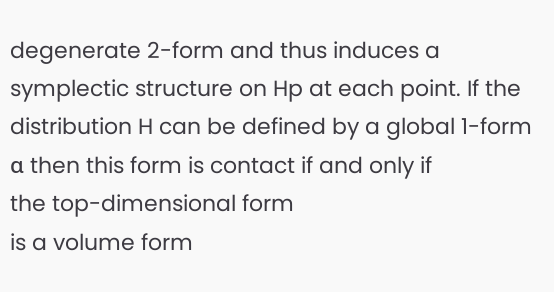degenerate 2-form and thus induces a symplectic structure on Hp at each point. If the
distribution H can be defined by a global 1-form α then this form is contact if and only if
the top-dimensional form
is a volume form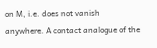on M, i.e. does not vanish anywhere. A contact analogue of the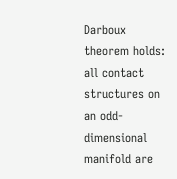Darboux theorem holds: all contact structures on an odd-dimensional manifold are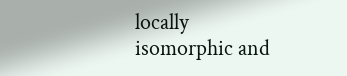locally isomorphic and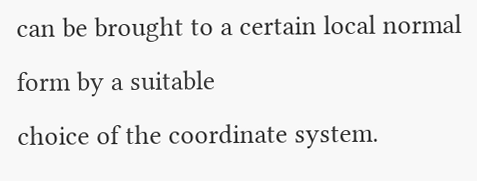can be brought to a certain local normal form by a suitable
choice of the coordinate system.